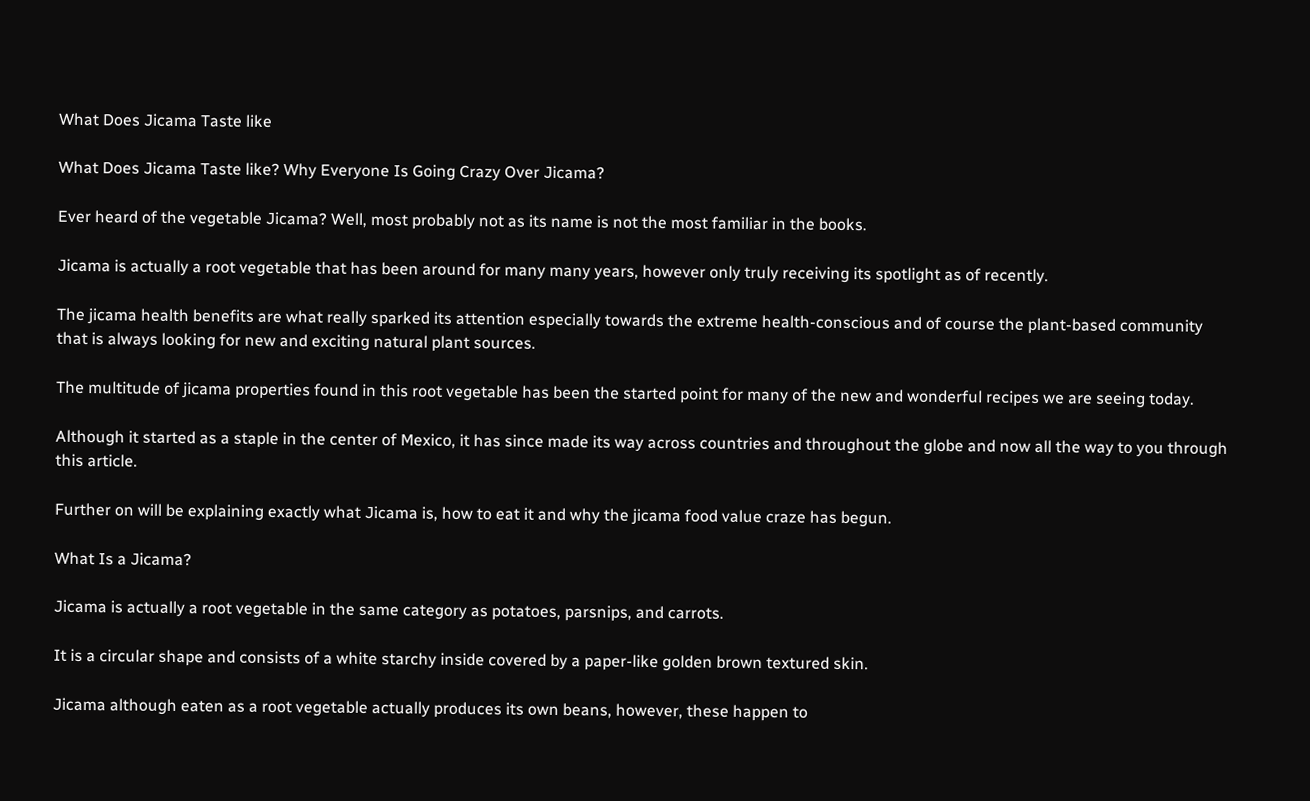What Does Jicama Taste like

What Does Jicama Taste like? Why Everyone Is Going Crazy Over Jicama?

Ever heard of the vegetable Jicama? Well, most probably not as its name is not the most familiar in the books.

Jicama is actually a root vegetable that has been around for many many years, however only truly receiving its spotlight as of recently.

The jicama health benefits are what really sparked its attention especially towards the extreme health-conscious and of course the plant-based community that is always looking for new and exciting natural plant sources.

The multitude of jicama properties found in this root vegetable has been the started point for many of the new and wonderful recipes we are seeing today.

Although it started as a staple in the center of Mexico, it has since made its way across countries and throughout the globe and now all the way to you through this article.

Further on will be explaining exactly what Jicama is, how to eat it and why the jicama food value craze has begun.

What Is a Jicama?

Jicama is actually a root vegetable in the same category as potatoes, parsnips, and carrots.

It is a circular shape and consists of a white starchy inside covered by a paper-like golden brown textured skin.

Jicama although eaten as a root vegetable actually produces its own beans, however, these happen to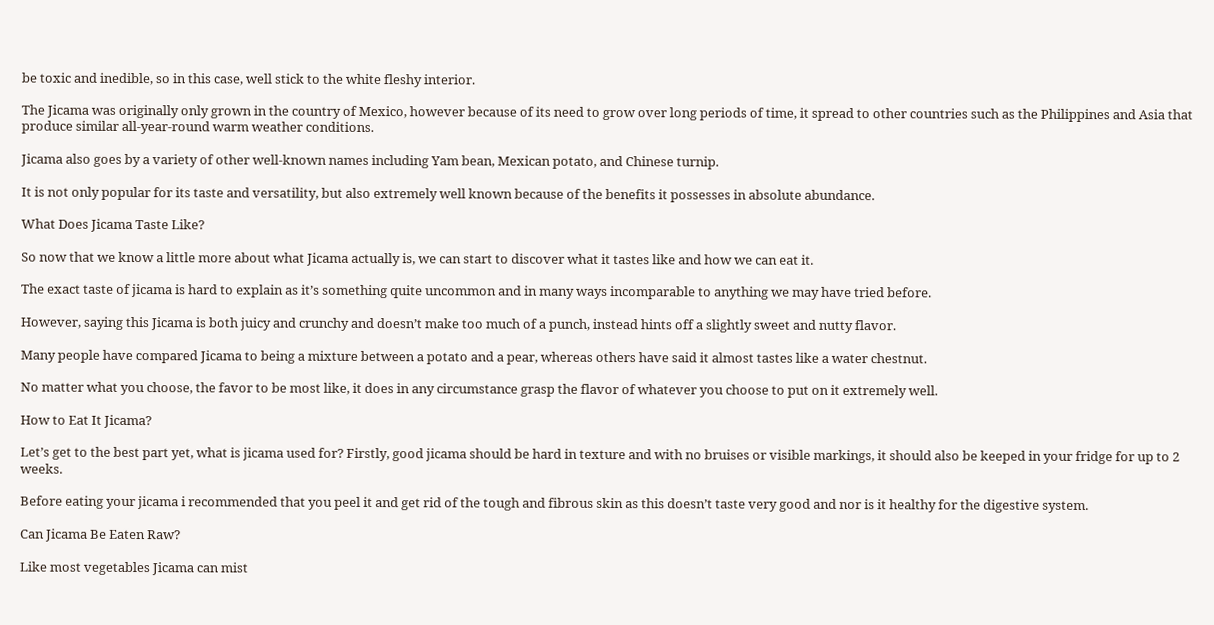be toxic and inedible, so in this case, well stick to the white fleshy interior.

The Jicama was originally only grown in the country of Mexico, however because of its need to grow over long periods of time, it spread to other countries such as the Philippines and Asia that produce similar all-year-round warm weather conditions.

Jicama also goes by a variety of other well-known names including Yam bean, Mexican potato, and Chinese turnip.

It is not only popular for its taste and versatility, but also extremely well known because of the benefits it possesses in absolute abundance.

What Does Jicama Taste Like?

So now that we know a little more about what Jicama actually is, we can start to discover what it tastes like and how we can eat it.

The exact taste of jicama is hard to explain as it’s something quite uncommon and in many ways incomparable to anything we may have tried before.

However, saying this Jicama is both juicy and crunchy and doesn’t make too much of a punch, instead hints off a slightly sweet and nutty flavor.

Many people have compared Jicama to being a mixture between a potato and a pear, whereas others have said it almost tastes like a water chestnut.

No matter what you choose, the favor to be most like, it does in any circumstance grasp the flavor of whatever you choose to put on it extremely well.

How to Eat It Jicama?

Let’s get to the best part yet, what is jicama used for? Firstly, good jicama should be hard in texture and with no bruises or visible markings, it should also be keeped in your fridge for up to 2 weeks.

Before eating your jicama i recommended that you peel it and get rid of the tough and fibrous skin as this doesn’t taste very good and nor is it healthy for the digestive system.

Can Jicama Be Eaten Raw?

Like most vegetables Jicama can mist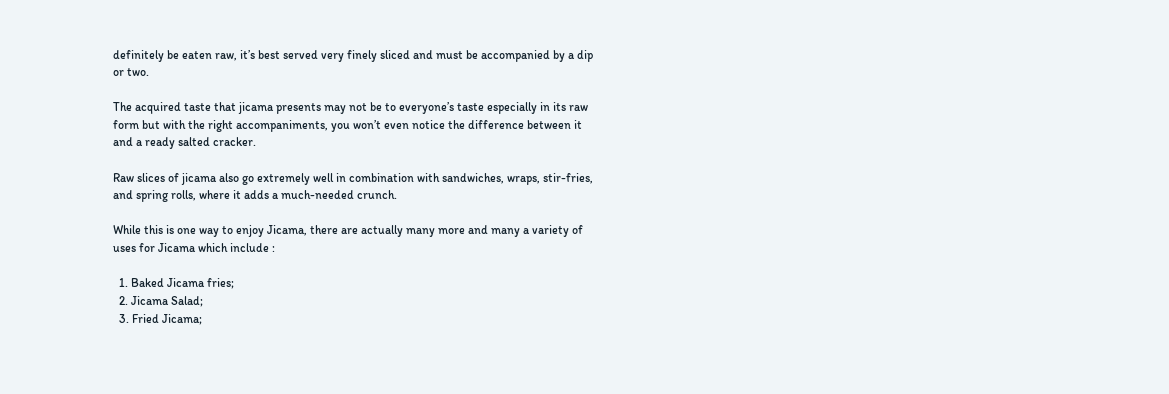definitely be eaten raw, it’s best served very finely sliced and must be accompanied by a dip or two.

The acquired taste that jicama presents may not be to everyone’s taste especially in its raw form but with the right accompaniments, you won’t even notice the difference between it and a ready salted cracker.

Raw slices of jicama also go extremely well in combination with sandwiches, wraps, stir-fries, and spring rolls, where it adds a much-needed crunch.

While this is one way to enjoy Jicama, there are actually many more and many a variety of uses for Jicama which include :

  1. Baked Jicama fries;
  2. Jicama Salad;
  3. Fried Jicama;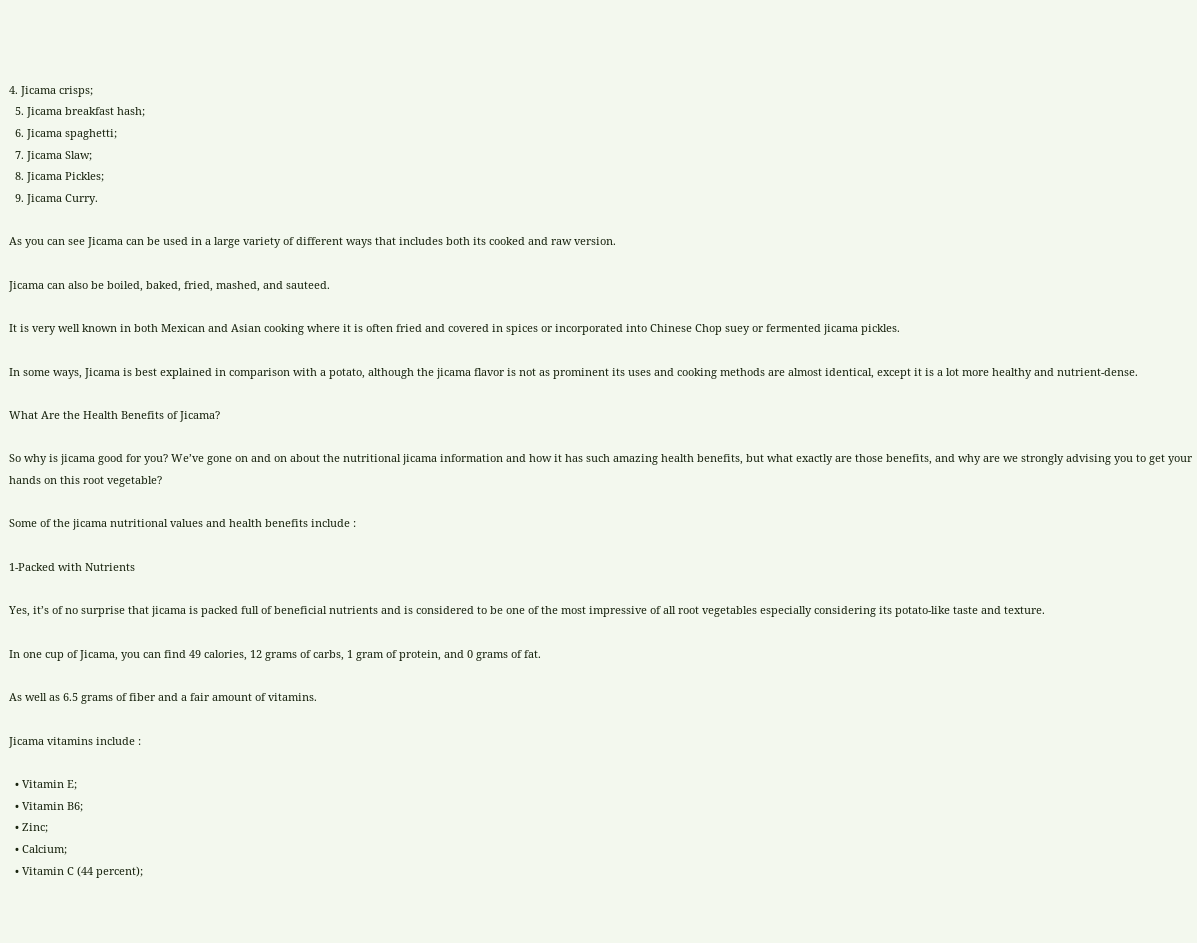4. Jicama crisps;
  5. Jicama breakfast hash;
  6. Jicama spaghetti;
  7. Jicama Slaw;
  8. Jicama Pickles;
  9. Jicama Curry.

As you can see Jicama can be used in a large variety of different ways that includes both its cooked and raw version.

Jicama can also be boiled, baked, fried, mashed, and sauteed.

It is very well known in both Mexican and Asian cooking where it is often fried and covered in spices or incorporated into Chinese Chop suey or fermented jicama pickles.

In some ways, Jicama is best explained in comparison with a potato, although the jicama flavor is not as prominent its uses and cooking methods are almost identical, except it is a lot more healthy and nutrient-dense.

What Are the Health Benefits of Jicama?

So why is jicama good for you? We’ve gone on and on about the nutritional jicama information and how it has such amazing health benefits, but what exactly are those benefits, and why are we strongly advising you to get your hands on this root vegetable?

Some of the jicama nutritional values and health benefits include :

1-Packed with Nutrients

Yes, it’s of no surprise that jicama is packed full of beneficial nutrients and is considered to be one of the most impressive of all root vegetables especially considering its potato-like taste and texture.

In one cup of Jicama, you can find 49 calories, 12 grams of carbs, 1 gram of protein, and 0 grams of fat.

As well as 6.5 grams of fiber and a fair amount of vitamins.

Jicama vitamins include :

  • Vitamin E;
  • Vitamin B6;
  • Zinc;
  • Calcium;
  • Vitamin C (44 percent);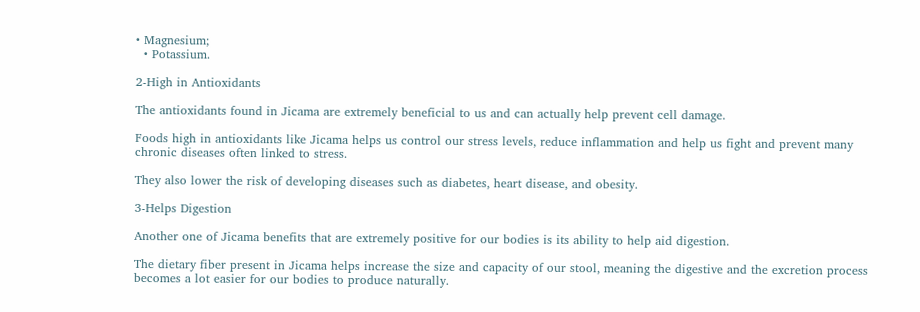• Magnesium;
  • Potassium.

2-High in Antioxidants

The antioxidants found in Jicama are extremely beneficial to us and can actually help prevent cell damage.

Foods high in antioxidants like Jicama helps us control our stress levels, reduce inflammation and help us fight and prevent many chronic diseases often linked to stress.

They also lower the risk of developing diseases such as diabetes, heart disease, and obesity.

3-Helps Digestion

Another one of Jicama benefits that are extremely positive for our bodies is its ability to help aid digestion.

The dietary fiber present in Jicama helps increase the size and capacity of our stool, meaning the digestive and the excretion process becomes a lot easier for our bodies to produce naturally.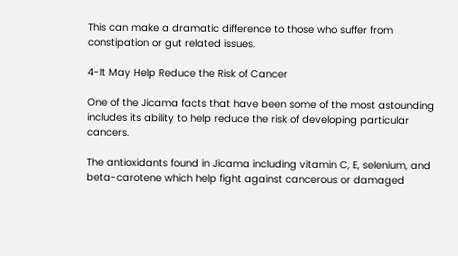This can make a dramatic difference to those who suffer from constipation or gut related issues.

4-It May Help Reduce the Risk of Cancer

One of the Jicama facts that have been some of the most astounding includes its ability to help reduce the risk of developing particular cancers.

The antioxidants found in Jicama including vitamin C, E, selenium, and beta-carotene which help fight against cancerous or damaged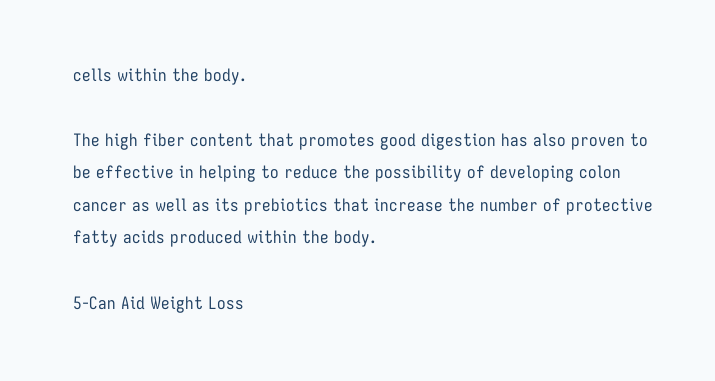cells within the body.

The high fiber content that promotes good digestion has also proven to be effective in helping to reduce the possibility of developing colon cancer as well as its prebiotics that increase the number of protective fatty acids produced within the body.

5-Can Aid Weight Loss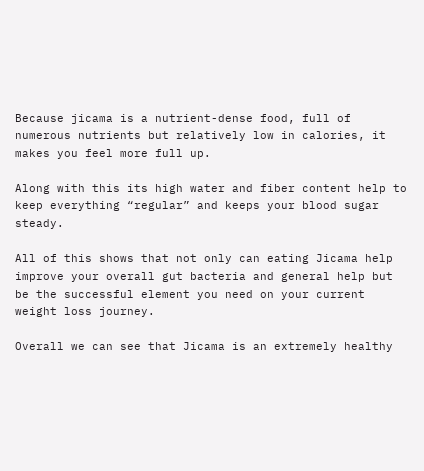Because jicama is a nutrient-dense food, full of numerous nutrients but relatively low in calories, it makes you feel more full up.

Along with this its high water and fiber content help to keep everything “regular” and keeps your blood sugar steady.

All of this shows that not only can eating Jicama help improve your overall gut bacteria and general help but be the successful element you need on your current weight loss journey.

Overall we can see that Jicama is an extremely healthy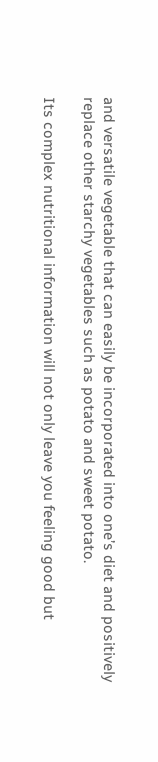and versatile vegetable that can easily be incorporated into one’s diet and positively replace other starchy vegetables such as potato and sweet potato.

Its complex nutritional information will not only leave you feeling good but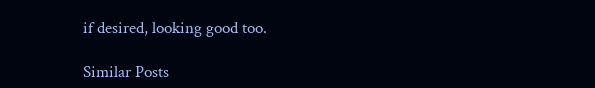if desired, looking good too.

Similar Posts